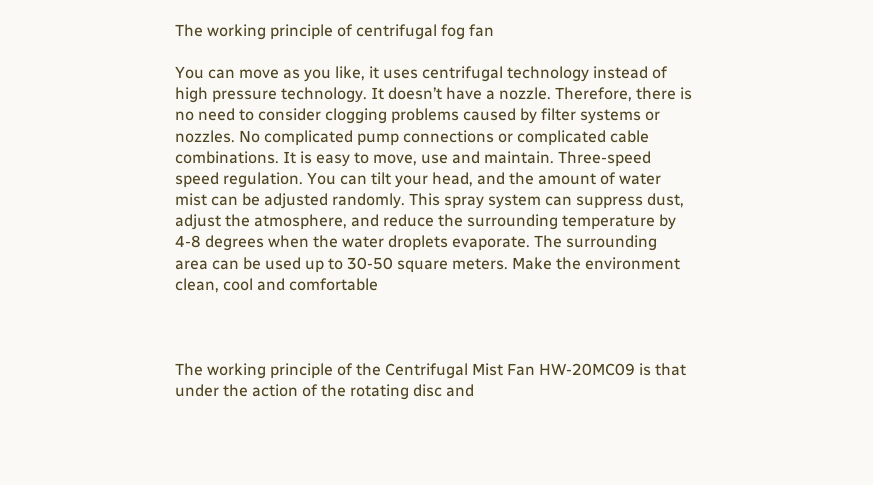The working principle of centrifugal fog fan

You can move as you like, it uses centrifugal technology instead of high pressure technology. It doesn’t have a nozzle. Therefore, there is no need to consider clogging problems caused by filter systems or nozzles. No complicated pump connections or complicated cable combinations. It is easy to move, use and maintain. Three-speed speed regulation. You can tilt your head, and the amount of water mist can be adjusted randomly. This spray system can suppress dust, adjust the atmosphere, and reduce the surrounding temperature by 4-8 degrees when the water droplets evaporate. The surrounding area can be used up to 30-50 square meters. Make the environment clean, cool and comfortable



The working principle of the Centrifugal Mist Fan HW-20MC09 is that under the action of the rotating disc and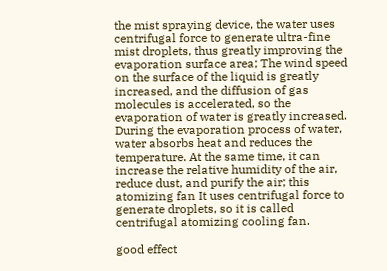the mist spraying device, the water uses centrifugal force to generate ultra-fine mist droplets, thus greatly improving the evaporation surface area; The wind speed on the surface of the liquid is greatly increased, and the diffusion of gas molecules is accelerated, so the evaporation of water is greatly increased. During the evaporation process of water, water absorbs heat and reduces the temperature. At the same time, it can increase the relative humidity of the air, reduce dust, and purify the air; this atomizing fan It uses centrifugal force to generate droplets, so it is called centrifugal atomizing cooling fan.

good effect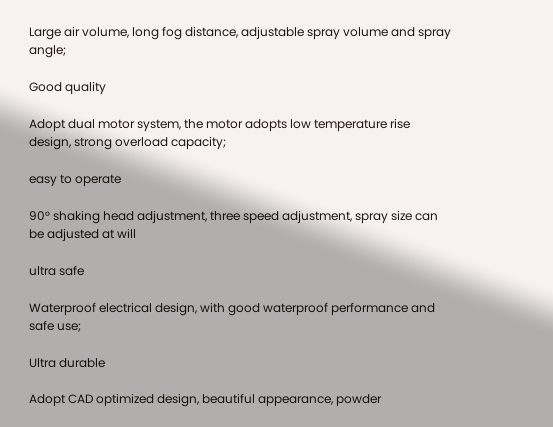Large air volume, long fog distance, adjustable spray volume and spray angle;

Good quality

Adopt dual motor system, the motor adopts low temperature rise design, strong overload capacity;

easy to operate

90° shaking head adjustment, three speed adjustment, spray size can be adjusted at will

ultra safe

Waterproof electrical design, with good waterproof performance and safe use;

Ultra durable

Adopt CAD optimized design, beautiful appearance, powder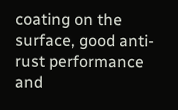coating on the surface, good anti-rust performance and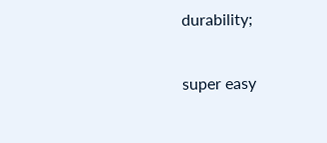durability;

super easy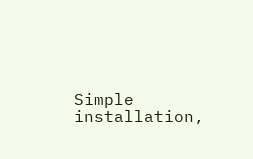Simple installation,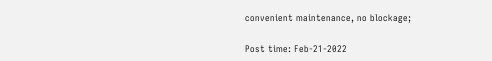convenient maintenance, no blockage;

Post time: Feb-21-2022